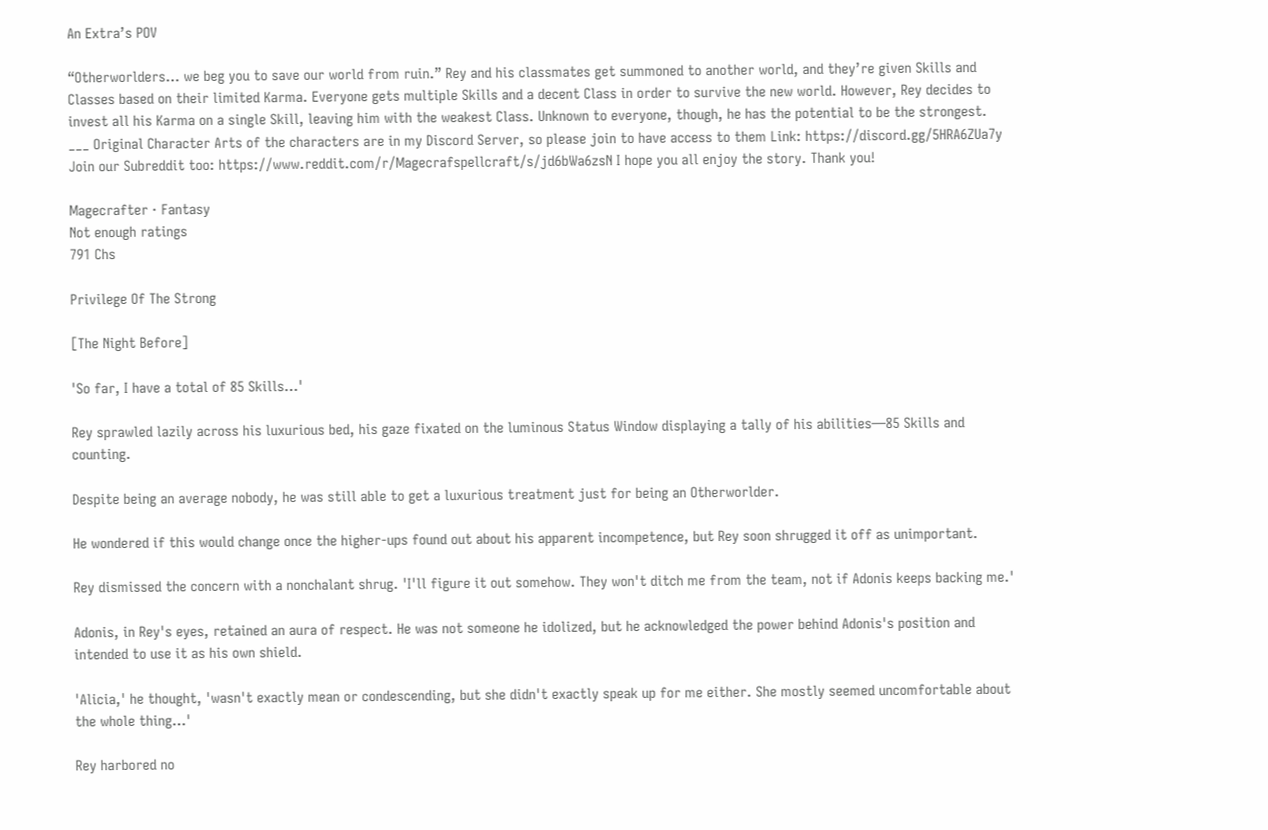An Extra’s POV

“Otherworlders… we beg you to save our world from ruin.” Rey and his classmates get summoned to another world, and they’re given Skills and Classes based on their limited Karma. Everyone gets multiple Skills and a decent Class in order to survive the new world. However, Rey decides to invest all his Karma on a single Skill, leaving him with the weakest Class. Unknown to everyone, though, he has the potential to be the strongest. ___ Original Character Arts of the characters are in my Discord Server, so please join to have access to them Link: https://discord.gg/5HRA6ZUa7y Join our Subreddit too: https://www.reddit.com/r/Magecrafspellcraft/s/jd6bWa6zsN I hope you all enjoy the story. Thank you!

Magecrafter · Fantasy
Not enough ratings
791 Chs

Privilege Of The Strong

[The Night Before]

'So far, I have a total of 85 Skills…'

Rey sprawled lazily across his luxurious bed, his gaze fixated on the luminous Status Window displaying a tally of his abilities—85 Skills and counting.

Despite being an average nobody, he was still able to get a luxurious treatment just for being an Otherworlder.

He wondered if this would change once the higher-ups found out about his apparent incompetence, but Rey soon shrugged it off as unimportant.

Rey dismissed the concern with a nonchalant shrug. 'I'll figure it out somehow. They won't ditch me from the team, not if Adonis keeps backing me.'

Adonis, in Rey's eyes, retained an aura of respect. He was not someone he idolized, but he acknowledged the power behind Adonis's position and intended to use it as his own shield.

'Alicia,' he thought, 'wasn't exactly mean or condescending, but she didn't exactly speak up for me either. She mostly seemed uncomfortable about the whole thing…'

Rey harbored no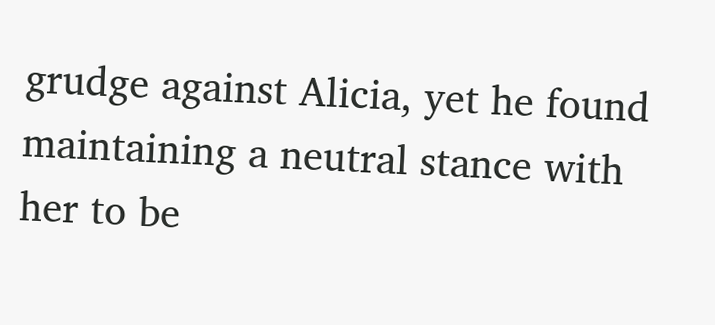grudge against Alicia, yet he found maintaining a neutral stance with her to be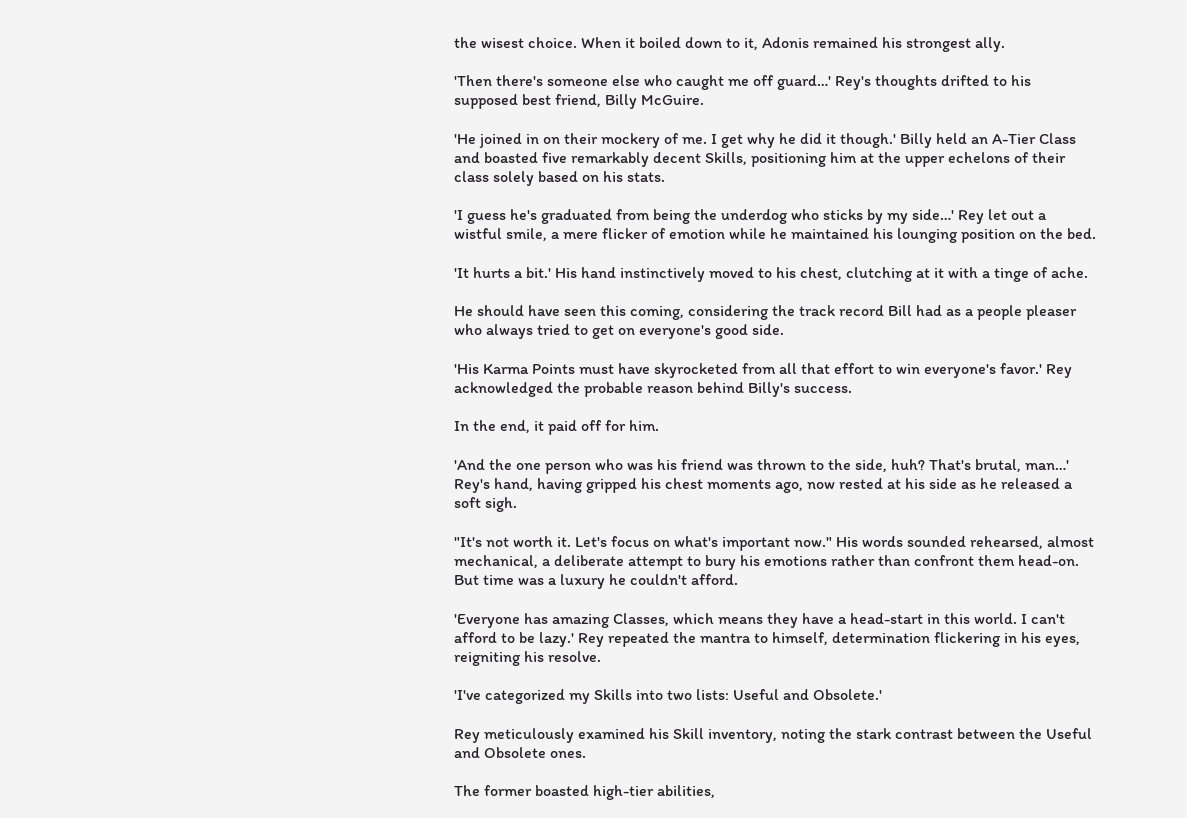the wisest choice. When it boiled down to it, Adonis remained his strongest ally.

'Then there's someone else who caught me off guard…' Rey's thoughts drifted to his supposed best friend, Billy McGuire.

'He joined in on their mockery of me. I get why he did it though.' Billy held an A-Tier Class and boasted five remarkably decent Skills, positioning him at the upper echelons of their class solely based on his stats.

'I guess he's graduated from being the underdog who sticks by my side…' Rey let out a wistful smile, a mere flicker of emotion while he maintained his lounging position on the bed.

'It hurts a bit.' His hand instinctively moved to his chest, clutching at it with a tinge of ache.

He should have seen this coming, considering the track record Bill had as a people pleaser who always tried to get on everyone's good side.

'His Karma Points must have skyrocketed from all that effort to win everyone's favor.' Rey acknowledged the probable reason behind Billy's success.

In the end, it paid off for him.

'And the one person who was his friend was thrown to the side, huh? That's brutal, man…' Rey's hand, having gripped his chest moments ago, now rested at his side as he released a soft sigh.

"It's not worth it. Let's focus on what's important now." His words sounded rehearsed, almost mechanical, a deliberate attempt to bury his emotions rather than confront them head-on. But time was a luxury he couldn't afford.

'Everyone has amazing Classes, which means they have a head-start in this world. I can't afford to be lazy.' Rey repeated the mantra to himself, determination flickering in his eyes, reigniting his resolve.

'I've categorized my Skills into two lists: Useful and Obsolete.'

Rey meticulously examined his Skill inventory, noting the stark contrast between the Useful and Obsolete ones.

The former boasted high-tier abilities,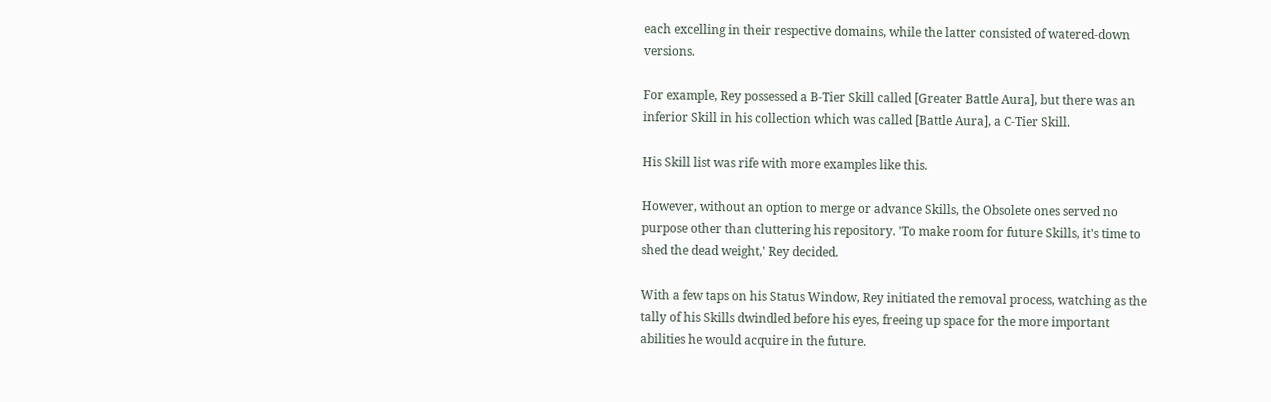each excelling in their respective domains, while the latter consisted of watered-down versions.

For example, Rey possessed a B-Tier Skill called [Greater Battle Aura], but there was an inferior Skill in his collection which was called [Battle Aura], a C-Tier Skill.

His Skill list was rife with more examples like this.

However, without an option to merge or advance Skills, the Obsolete ones served no purpose other than cluttering his repository. 'To make room for future Skills, it's time to shed the dead weight,' Rey decided.

With a few taps on his Status Window, Rey initiated the removal process, watching as the tally of his Skills dwindled before his eyes, freeing up space for the more important abilities he would acquire in the future.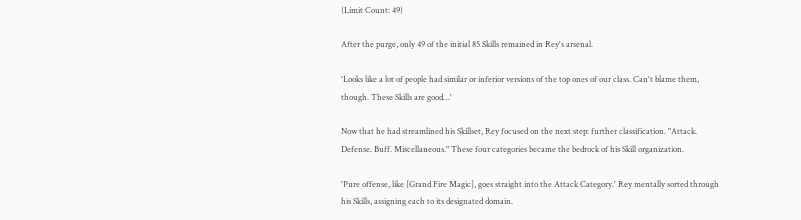{Limit Count: 49}

After the purge, only 49 of the initial 85 Skills remained in Rey's arsenal.

'Looks like a lot of people had similar or inferior versions of the top ones of our class. Can't blame them, though. These Skills are good…'

Now that he had streamlined his Skillset, Rey focused on the next step: further classification. "Attack. Defense. Buff. Miscellaneous." These four categories became the bedrock of his Skill organization.

'Pure offense, like [Grand Fire Magic], goes straight into the Attack Category.' Rey mentally sorted through his Skills, assigning each to its designated domain.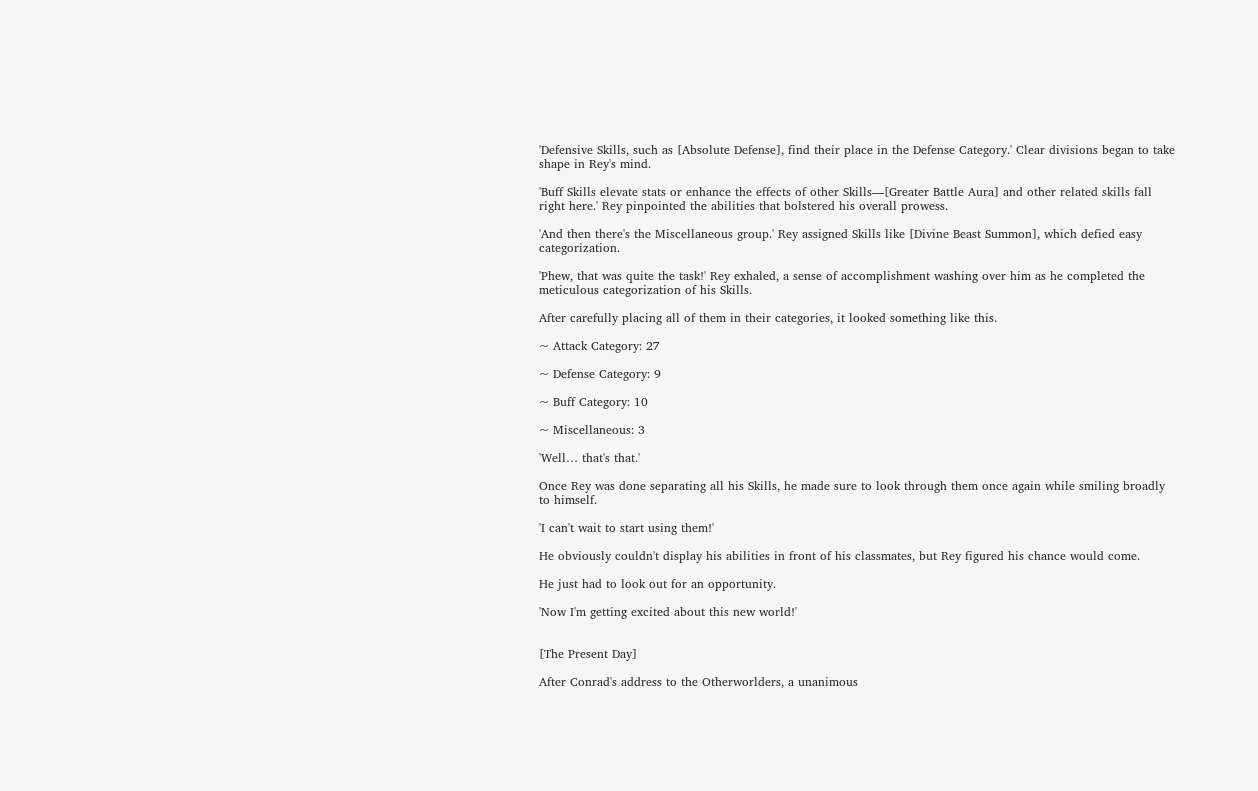'Defensive Skills, such as [Absolute Defense], find their place in the Defense Category.' Clear divisions began to take shape in Rey's mind.

'Buff Skills elevate stats or enhance the effects of other Skills—[Greater Battle Aura] and other related skills fall right here.' Rey pinpointed the abilities that bolstered his overall prowess.

'And then there's the Miscellaneous group.' Rey assigned Skills like [Divine Beast Summon], which defied easy categorization.

'Phew, that was quite the task!' Rey exhaled, a sense of accomplishment washing over him as he completed the meticulous categorization of his Skills.

After carefully placing all of them in their categories, it looked something like this.

~ Attack Category: 27

~ Defense Category: 9

~ Buff Category: 10

~ Miscellaneous: 3

'Well… that's that.'

Once Rey was done separating all his Skills, he made sure to look through them once again while smiling broadly to himself.

'I can't wait to start using them!'

He obviously couldn't display his abilities in front of his classmates, but Rey figured his chance would come.

He just had to look out for an opportunity.

'Now I'm getting excited about this new world!'


[The Present Day]

After Conrad's address to the Otherworlders, a unanimous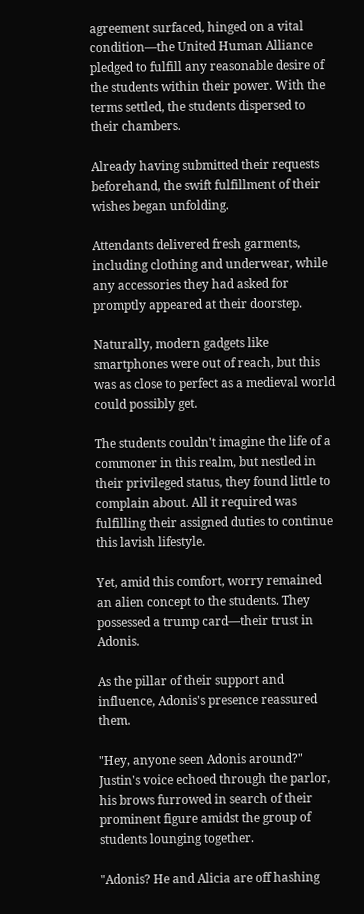agreement surfaced, hinged on a vital condition—the United Human Alliance pledged to fulfill any reasonable desire of the students within their power. With the terms settled, the students dispersed to their chambers.

Already having submitted their requests beforehand, the swift fulfillment of their wishes began unfolding.

Attendants delivered fresh garments, including clothing and underwear, while any accessories they had asked for promptly appeared at their doorstep.

Naturally, modern gadgets like smartphones were out of reach, but this was as close to perfect as a medieval world could possibly get.

The students couldn't imagine the life of a commoner in this realm, but nestled in their privileged status, they found little to complain about. All it required was fulfilling their assigned duties to continue this lavish lifestyle.

Yet, amid this comfort, worry remained an alien concept to the students. They possessed a trump card—their trust in Adonis.

As the pillar of their support and influence, Adonis's presence reassured them.

"Hey, anyone seen Adonis around?" Justin's voice echoed through the parlor, his brows furrowed in search of their prominent figure amidst the group of students lounging together.

"Adonis? He and Alicia are off hashing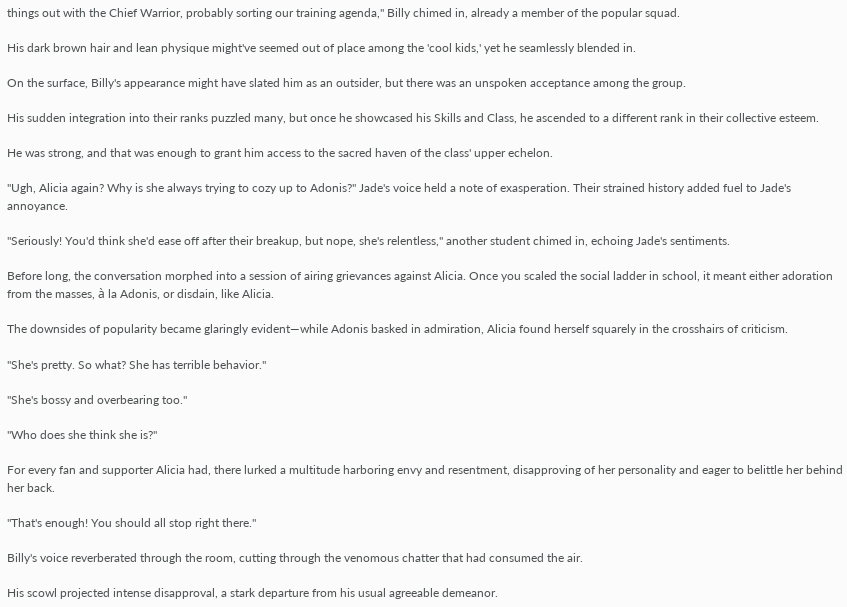things out with the Chief Warrior, probably sorting our training agenda," Billy chimed in, already a member of the popular squad.

His dark brown hair and lean physique might've seemed out of place among the 'cool kids,' yet he seamlessly blended in.

On the surface, Billy's appearance might have slated him as an outsider, but there was an unspoken acceptance among the group.

His sudden integration into their ranks puzzled many, but once he showcased his Skills and Class, he ascended to a different rank in their collective esteem.

He was strong, and that was enough to grant him access to the sacred haven of the class' upper echelon.

"Ugh, Alicia again? Why is she always trying to cozy up to Adonis?" Jade's voice held a note of exasperation. Their strained history added fuel to Jade's annoyance.

"Seriously! You'd think she'd ease off after their breakup, but nope, she's relentless," another student chimed in, echoing Jade's sentiments.

Before long, the conversation morphed into a session of airing grievances against Alicia. Once you scaled the social ladder in school, it meant either adoration from the masses, à la Adonis, or disdain, like Alicia.

The downsides of popularity became glaringly evident—while Adonis basked in admiration, Alicia found herself squarely in the crosshairs of criticism.

"She's pretty. So what? She has terrible behavior."

"She's bossy and overbearing too."

"Who does she think she is?"

For every fan and supporter Alicia had, there lurked a multitude harboring envy and resentment, disapproving of her personality and eager to belittle her behind her back.

"That's enough! You should all stop right there."

Billy's voice reverberated through the room, cutting through the venomous chatter that had consumed the air.

His scowl projected intense disapproval, a stark departure from his usual agreeable demeanor.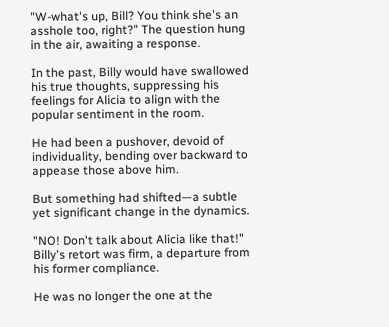"W-what's up, Bill? You think she's an asshole too, right?" The question hung in the air, awaiting a response.

In the past, Billy would have swallowed his true thoughts, suppressing his feelings for Alicia to align with the popular sentiment in the room.

He had been a pushover, devoid of individuality, bending over backward to appease those above him.

But something had shifted—a subtle yet significant change in the dynamics.

"NO! Don't talk about Alicia like that!" Billy's retort was firm, a departure from his former compliance.

He was no longer the one at the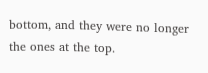bottom, and they were no longer the ones at the top.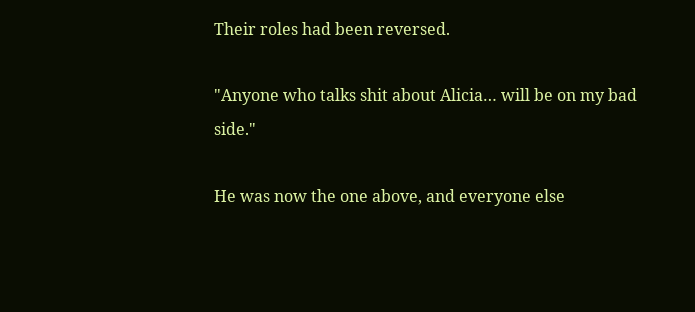Their roles had been reversed.

"Anyone who talks shit about Alicia… will be on my bad side."

He was now the one above, and everyone else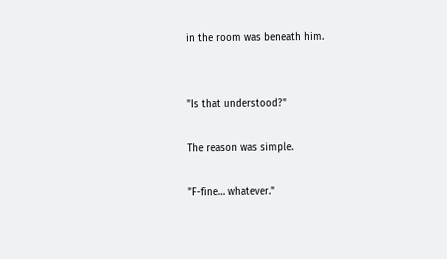in the room was beneath him.


"Is that understood?"

The reason was simple.

"F-fine… whatever."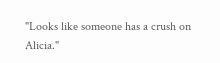"Looks like someone has a crush on Alicia."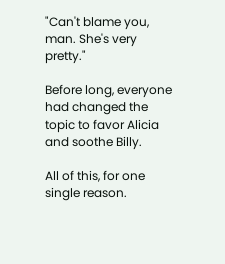"Can't blame you, man. She's very pretty."

Before long, everyone had changed the topic to favor Alicia and soothe Billy.

All of this, for one single reason.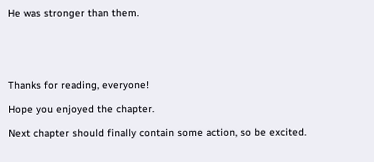He was stronger than them.





Thanks for reading, everyone!

Hope you enjoyed the chapter.

Next chapter should finally contain some action, so be excited.